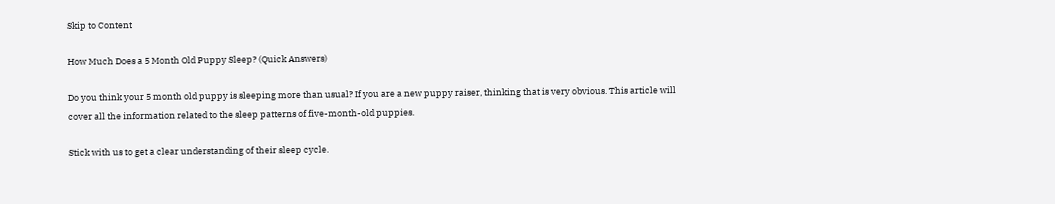Skip to Content

How Much Does a 5 Month Old Puppy Sleep? (Quick Answers)

Do you think your 5 month old puppy is sleeping more than usual? If you are a new puppy raiser, thinking that is very obvious. This article will cover all the information related to the sleep patterns of five-month-old puppies.

Stick with us to get a clear understanding of their sleep cycle.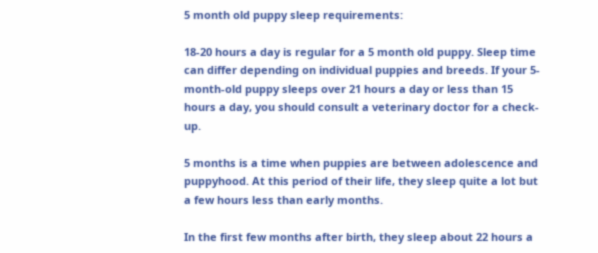5 month old puppy sleep requirements:

18-20 hours a day is regular for a 5 month old puppy. Sleep time can differ depending on individual puppies and breeds. If your 5-month-old puppy sleeps over 21 hours a day or less than 15 hours a day, you should consult a veterinary doctor for a check-up.

5 months is a time when puppies are between adolescence and puppyhood. At this period of their life, they sleep quite a lot but a few hours less than early months.

In the first few months after birth, they sleep about 22 hours a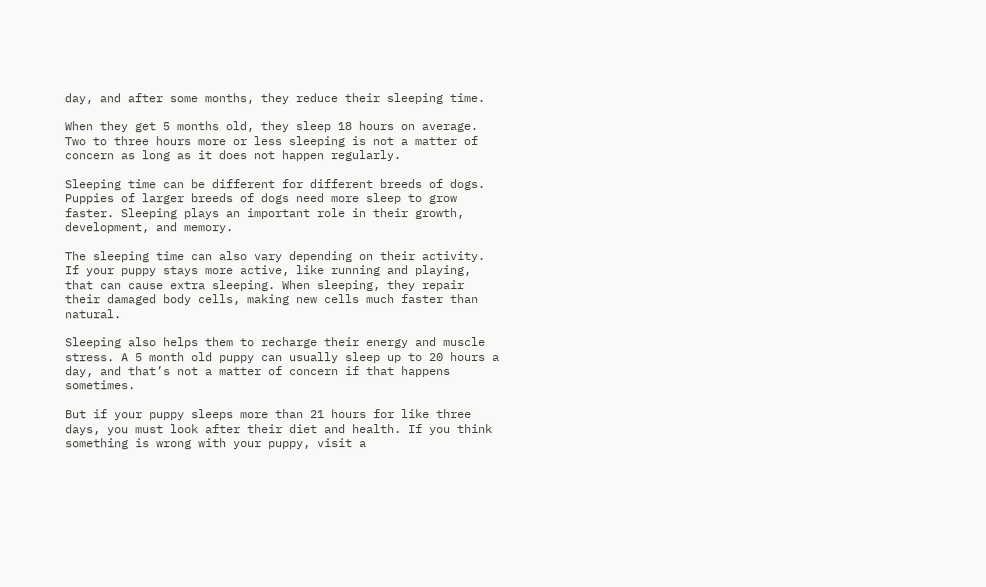day, and after some months, they reduce their sleeping time.

When they get 5 months old, they sleep 18 hours on average. Two to three hours more or less sleeping is not a matter of concern as long as it does not happen regularly.

Sleeping time can be different for different breeds of dogs. Puppies of larger breeds of dogs need more sleep to grow faster. Sleeping plays an important role in their growth, development, and memory.

The sleeping time can also vary depending on their activity. If your puppy stays more active, like running and playing, that can cause extra sleeping. When sleeping, they repair their damaged body cells, making new cells much faster than natural.

Sleeping also helps them to recharge their energy and muscle stress. A 5 month old puppy can usually sleep up to 20 hours a day, and that’s not a matter of concern if that happens sometimes.

But if your puppy sleeps more than 21 hours for like three days, you must look after their diet and health. If you think something is wrong with your puppy, visit a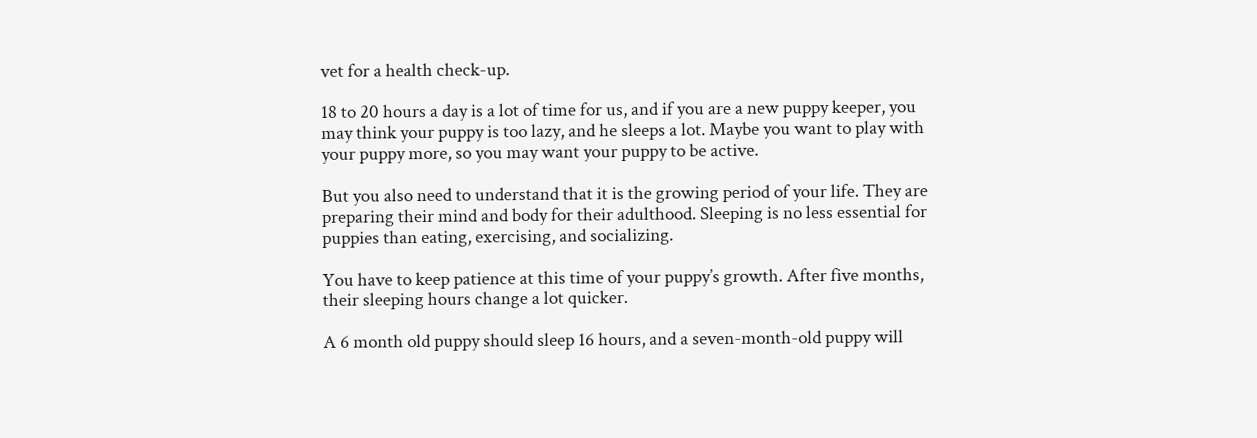vet for a health check-up.

18 to 20 hours a day is a lot of time for us, and if you are a new puppy keeper, you may think your puppy is too lazy, and he sleeps a lot. Maybe you want to play with your puppy more, so you may want your puppy to be active.

But you also need to understand that it is the growing period of your life. They are preparing their mind and body for their adulthood. Sleeping is no less essential for puppies than eating, exercising, and socializing.

You have to keep patience at this time of your puppy’s growth. After five months, their sleeping hours change a lot quicker.

A 6 month old puppy should sleep 16 hours, and a seven-month-old puppy will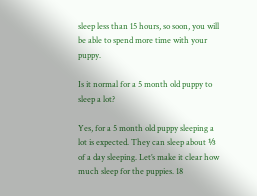sleep less than 15 hours, so soon, you will be able to spend more time with your puppy.

Is it normal for a 5 month old puppy to sleep a lot?

Yes, for a 5 month old puppy sleeping a lot is expected. They can sleep about ⅓ of a day sleeping. Let’s make it clear how much sleep for the puppies. 18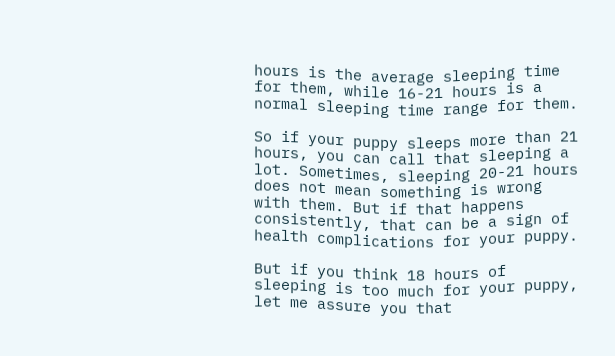hours is the average sleeping time for them, while 16-21 hours is a normal sleeping time range for them.

So if your puppy sleeps more than 21 hours, you can call that sleeping a lot. Sometimes, sleeping 20-21 hours does not mean something is wrong with them. But if that happens consistently, that can be a sign of health complications for your puppy.

But if you think 18 hours of sleeping is too much for your puppy, let me assure you that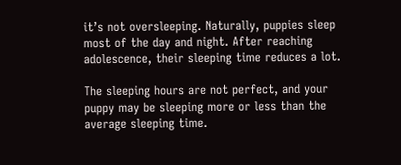it’s not oversleeping. Naturally, puppies sleep most of the day and night. After reaching adolescence, their sleeping time reduces a lot.

The sleeping hours are not perfect, and your puppy may be sleeping more or less than the average sleeping time.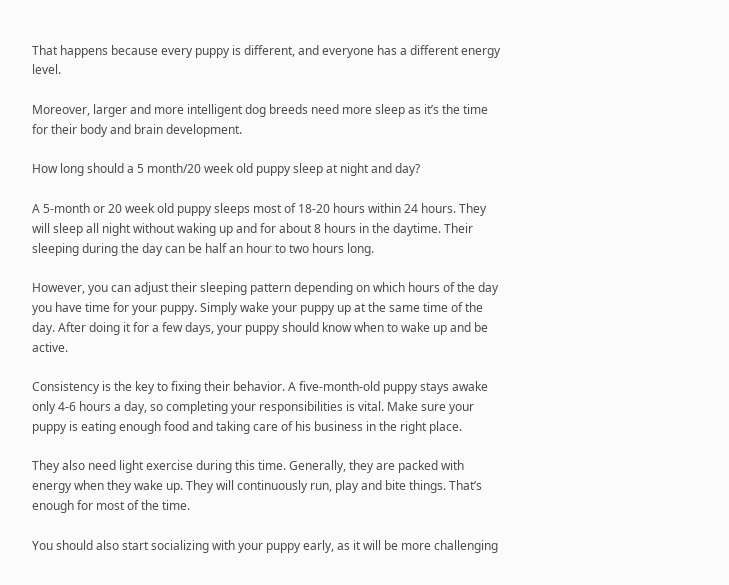That happens because every puppy is different, and everyone has a different energy level.

Moreover, larger and more intelligent dog breeds need more sleep as it’s the time for their body and brain development.

How long should a 5 month/20 week old puppy sleep at night and day?

A 5-month or 20 week old puppy sleeps most of 18-20 hours within 24 hours. They will sleep all night without waking up and for about 8 hours in the daytime. Their sleeping during the day can be half an hour to two hours long.

However, you can adjust their sleeping pattern depending on which hours of the day you have time for your puppy. Simply wake your puppy up at the same time of the day. After doing it for a few days, your puppy should know when to wake up and be active.

Consistency is the key to fixing their behavior. A five-month-old puppy stays awake only 4-6 hours a day, so completing your responsibilities is vital. Make sure your puppy is eating enough food and taking care of his business in the right place.

They also need light exercise during this time. Generally, they are packed with energy when they wake up. They will continuously run, play and bite things. That’s enough for most of the time.

You should also start socializing with your puppy early, as it will be more challenging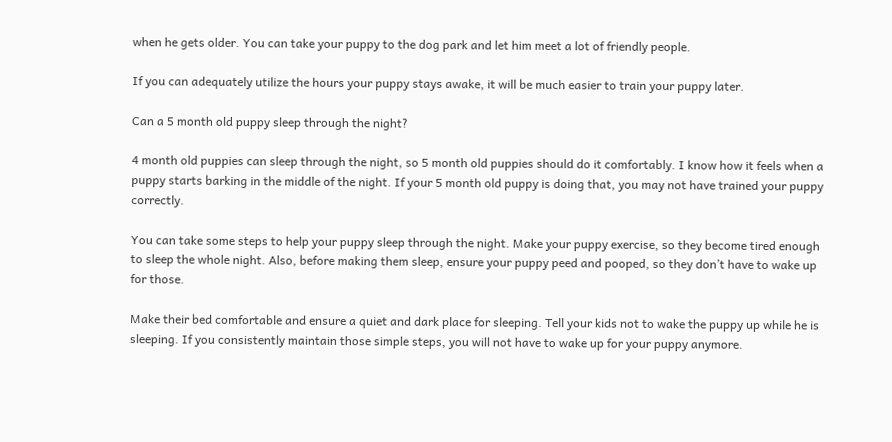when he gets older. You can take your puppy to the dog park and let him meet a lot of friendly people.

If you can adequately utilize the hours your puppy stays awake, it will be much easier to train your puppy later.

Can a 5 month old puppy sleep through the night?

4 month old puppies can sleep through the night, so 5 month old puppies should do it comfortably. I know how it feels when a puppy starts barking in the middle of the night. If your 5 month old puppy is doing that, you may not have trained your puppy correctly.

You can take some steps to help your puppy sleep through the night. Make your puppy exercise, so they become tired enough to sleep the whole night. Also, before making them sleep, ensure your puppy peed and pooped, so they don’t have to wake up for those.

Make their bed comfortable and ensure a quiet and dark place for sleeping. Tell your kids not to wake the puppy up while he is sleeping. If you consistently maintain those simple steps, you will not have to wake up for your puppy anymore.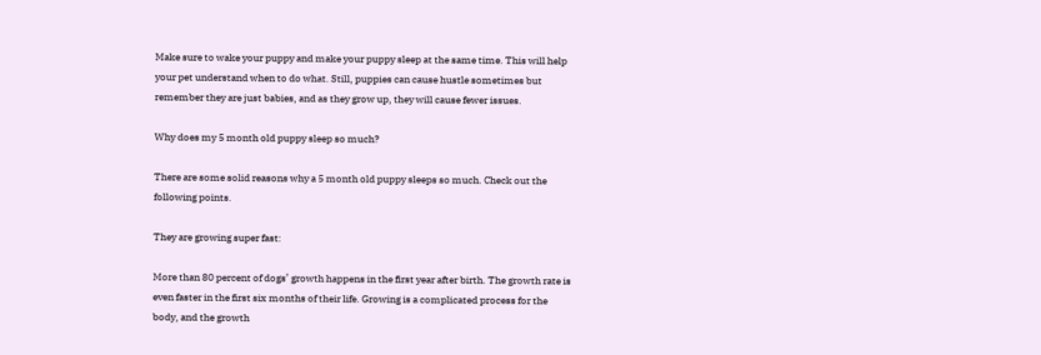Make sure to wake your puppy and make your puppy sleep at the same time. This will help your pet understand when to do what. Still, puppies can cause hustle sometimes but remember they are just babies, and as they grow up, they will cause fewer issues.

Why does my 5 month old puppy sleep so much?

There are some solid reasons why a 5 month old puppy sleeps so much. Check out the following points.

They are growing super fast:

More than 80 percent of dogs’ growth happens in the first year after birth. The growth rate is even faster in the first six months of their life. Growing is a complicated process for the body, and the growth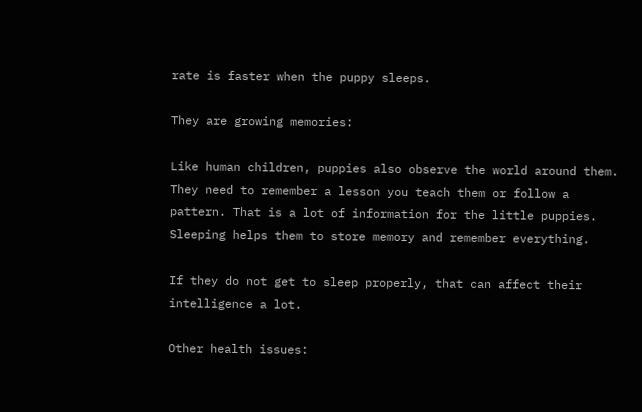rate is faster when the puppy sleeps.

They are growing memories:

Like human children, puppies also observe the world around them. They need to remember a lesson you teach them or follow a pattern. That is a lot of information for the little puppies. Sleeping helps them to store memory and remember everything.

If they do not get to sleep properly, that can affect their intelligence a lot.

Other health issues: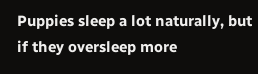Puppies sleep a lot naturally, but if they oversleep more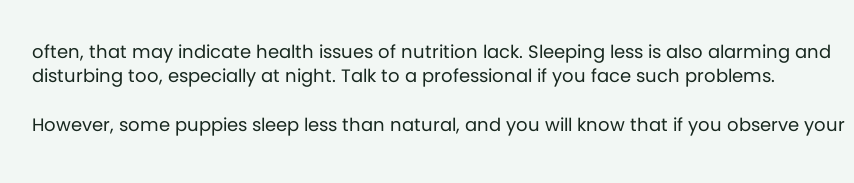often, that may indicate health issues of nutrition lack. Sleeping less is also alarming and disturbing too, especially at night. Talk to a professional if you face such problems.

However, some puppies sleep less than natural, and you will know that if you observe your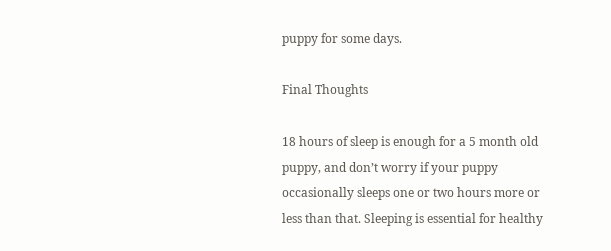puppy for some days.

Final Thoughts

18 hours of sleep is enough for a 5 month old puppy, and don’t worry if your puppy occasionally sleeps one or two hours more or less than that. Sleeping is essential for healthy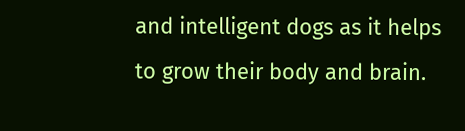and intelligent dogs as it helps to grow their body and brain.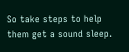So take steps to help them get a sound sleep.